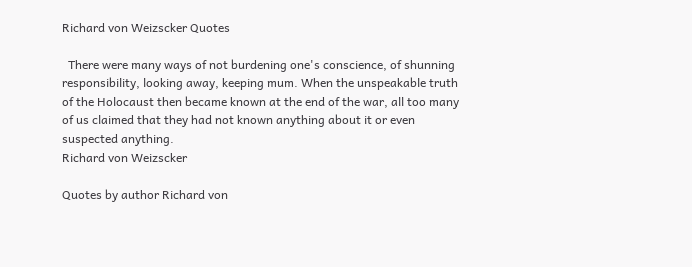Richard von Weizscker Quotes

  There were many ways of not burdening one's conscience, of shunning responsibility, looking away, keeping mum. When the unspeakable truth of the Holocaust then became known at the end of the war, all too many of us claimed that they had not known anything about it or even suspected anything.
Richard von Weizscker

Quotes by author Richard von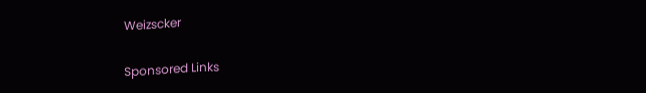Weizscker

Sponsored Links